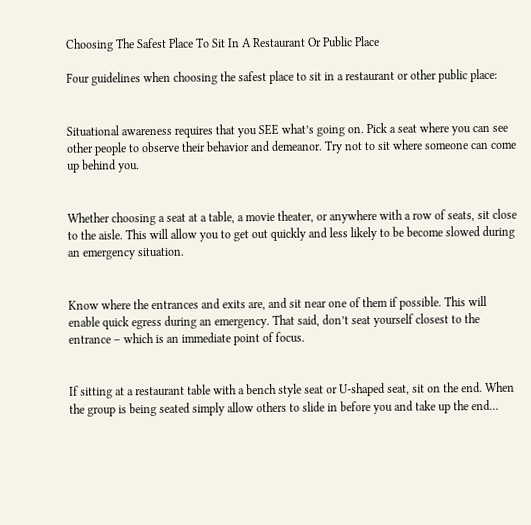Choosing The Safest Place To Sit In A Restaurant Or Public Place

Four guidelines when choosing the safest place to sit in a restaurant or other public place:


Situational awareness requires that you SEE what’s going on. Pick a seat where you can see other people to observe their behavior and demeanor. Try not to sit where someone can come up behind you.


Whether choosing a seat at a table, a movie theater, or anywhere with a row of seats, sit close to the aisle. This will allow you to get out quickly and less likely to be become slowed during an emergency situation.


Know where the entrances and exits are, and sit near one of them if possible. This will enable quick egress during an emergency. That said, don’t seat yourself closest to the entrance – which is an immediate point of focus.


If sitting at a restaurant table with a bench style seat or U-shaped seat, sit on the end. When the group is being seated simply allow others to slide in before you and take up the end…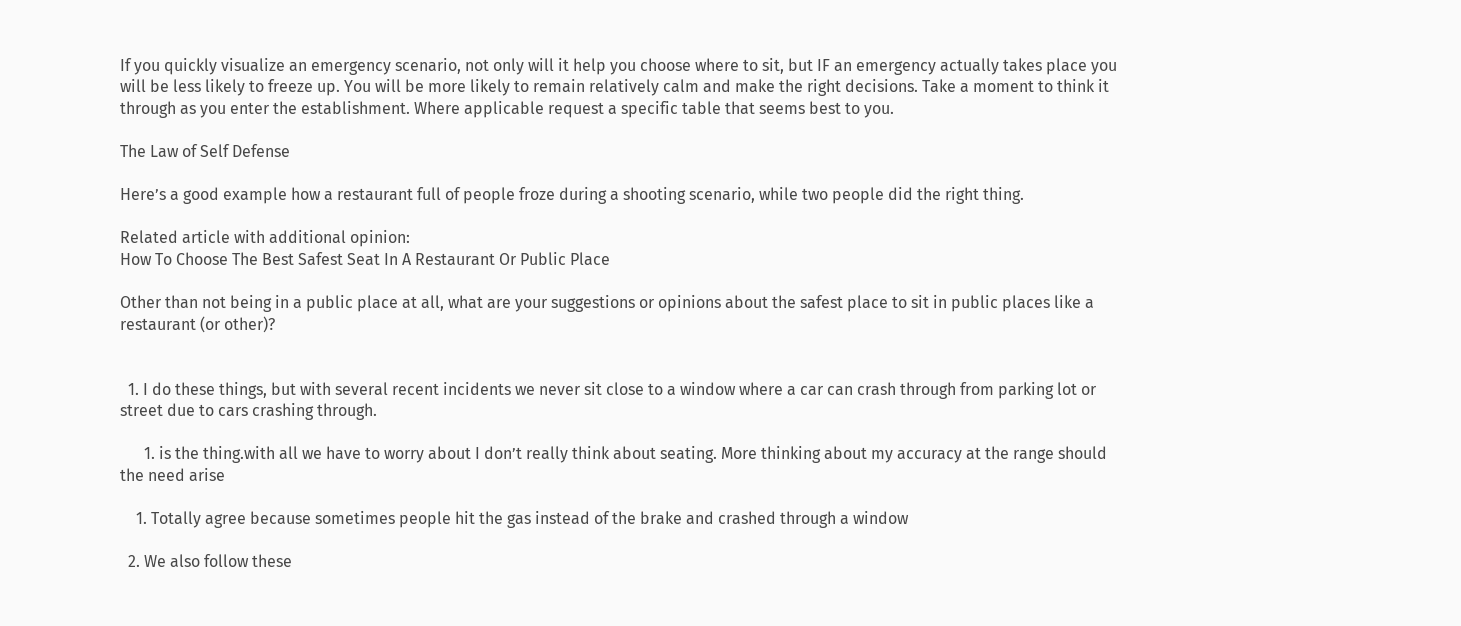If you quickly visualize an emergency scenario, not only will it help you choose where to sit, but IF an emergency actually takes place you will be less likely to freeze up. You will be more likely to remain relatively calm and make the right decisions. Take a moment to think it through as you enter the establishment. Where applicable request a specific table that seems best to you.

The Law of Self Defense

Here’s a good example how a restaurant full of people froze during a shooting scenario, while two people did the right thing.

Related article with additional opinion:
How To Choose The Best Safest Seat In A Restaurant Or Public Place

Other than not being in a public place at all, what are your suggestions or opinions about the safest place to sit in public places like a restaurant (or other)?


  1. I do these things, but with several recent incidents we never sit close to a window where a car can crash through from parking lot or street due to cars crashing through.

      1. is the thing.with all we have to worry about I don’t really think about seating. More thinking about my accuracy at the range should the need arise

    1. Totally agree because sometimes people hit the gas instead of the brake and crashed through a window

  2. We also follow these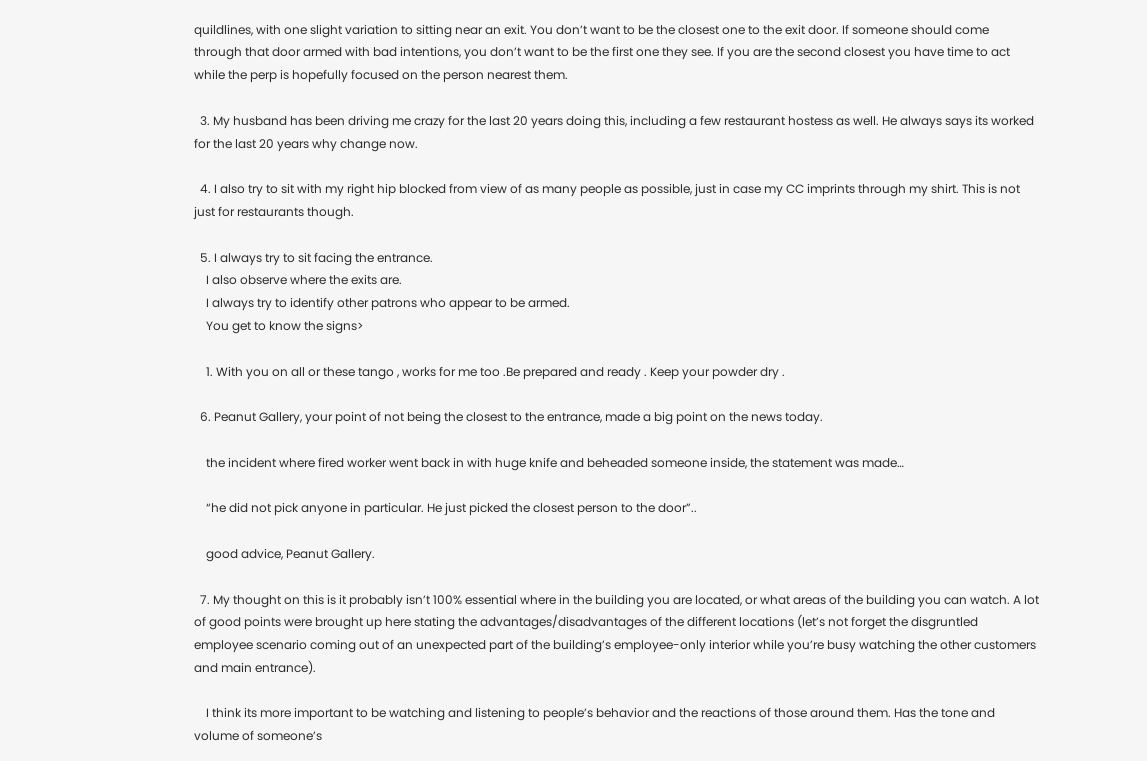quildlines, with one slight variation to sitting near an exit. You don’t want to be the closest one to the exit door. If someone should come through that door armed with bad intentions, you don’t want to be the first one they see. If you are the second closest you have time to act while the perp is hopefully focused on the person nearest them.

  3. My husband has been driving me crazy for the last 20 years doing this, including a few restaurant hostess as well. He always says its worked for the last 20 years why change now.

  4. I also try to sit with my right hip blocked from view of as many people as possible, just in case my CC imprints through my shirt. This is not just for restaurants though.

  5. I always try to sit facing the entrance.
    I also observe where the exits are.
    I always try to identify other patrons who appear to be armed.
    You get to know the signs>

    1. With you on all or these tango , works for me too .Be prepared and ready . Keep your powder dry .

  6. Peanut Gallery, your point of not being the closest to the entrance, made a big point on the news today.

    the incident where fired worker went back in with huge knife and beheaded someone inside, the statement was made…

    “he did not pick anyone in particular. He just picked the closest person to the door”..

    good advice, Peanut Gallery.

  7. My thought on this is it probably isn’t 100% essential where in the building you are located, or what areas of the building you can watch. A lot of good points were brought up here stating the advantages/disadvantages of the different locations (let’s not forget the disgruntled employee scenario coming out of an unexpected part of the building’s employee-only interior while you’re busy watching the other customers and main entrance).

    I think its more important to be watching and listening to people’s behavior and the reactions of those around them. Has the tone and volume of someone’s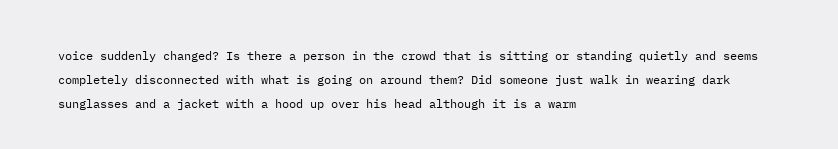voice suddenly changed? Is there a person in the crowd that is sitting or standing quietly and seems completely disconnected with what is going on around them? Did someone just walk in wearing dark sunglasses and a jacket with a hood up over his head although it is a warm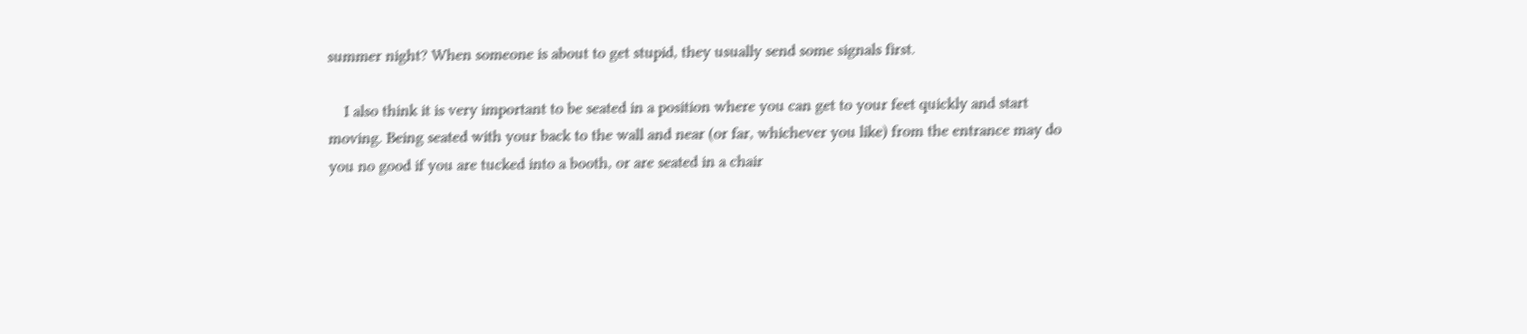summer night? When someone is about to get stupid, they usually send some signals first.

    I also think it is very important to be seated in a position where you can get to your feet quickly and start moving. Being seated with your back to the wall and near (or far, whichever you like) from the entrance may do you no good if you are tucked into a booth, or are seated in a chair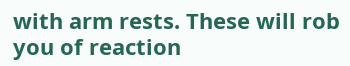with arm rests. These will rob you of reaction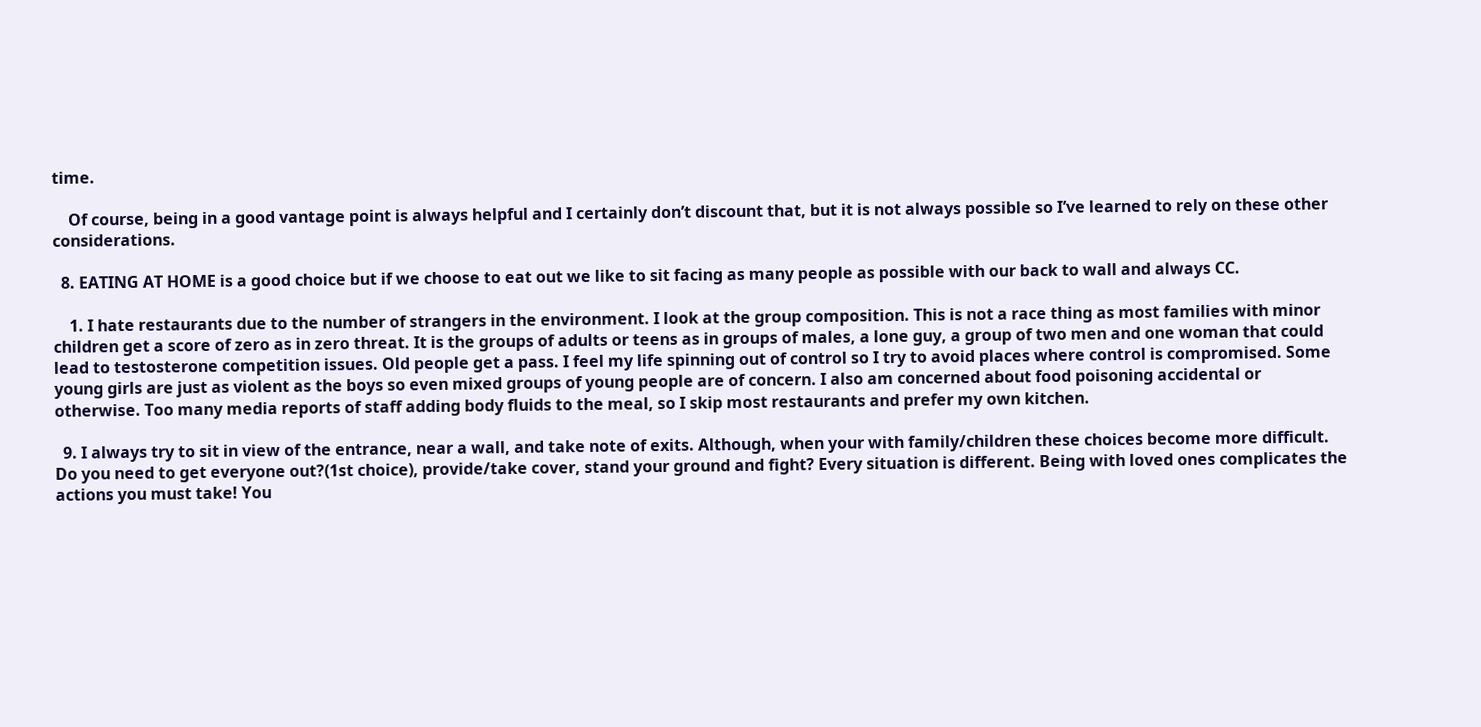time.

    Of course, being in a good vantage point is always helpful and I certainly don’t discount that, but it is not always possible so I’ve learned to rely on these other considerations.

  8. EATING AT HOME is a good choice but if we choose to eat out we like to sit facing as many people as possible with our back to wall and always CC.

    1. I hate restaurants due to the number of strangers in the environment. I look at the group composition. This is not a race thing as most families with minor children get a score of zero as in zero threat. It is the groups of adults or teens as in groups of males, a lone guy, a group of two men and one woman that could lead to testosterone competition issues. Old people get a pass. I feel my life spinning out of control so I try to avoid places where control is compromised. Some young girls are just as violent as the boys so even mixed groups of young people are of concern. I also am concerned about food poisoning accidental or otherwise. Too many media reports of staff adding body fluids to the meal, so I skip most restaurants and prefer my own kitchen.

  9. I always try to sit in view of the entrance, near a wall, and take note of exits. Although, when your with family/children these choices become more difficult. Do you need to get everyone out?(1st choice), provide/take cover, stand your ground and fight? Every situation is different. Being with loved ones complicates the actions you must take! You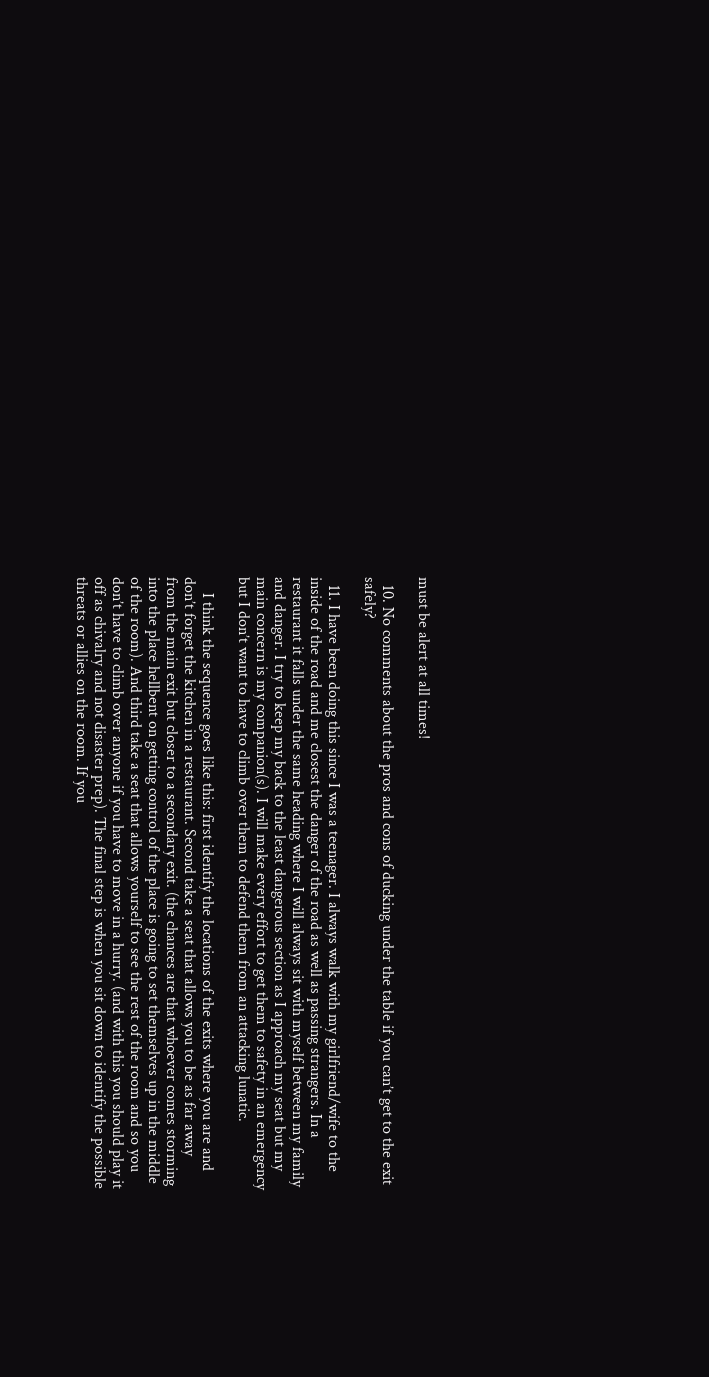must be alert at all times!

  10. No comments about the pros and cons of ducking under the table if you can’t get to the exit safely?

  11. I have been doing this since I was a teenager. I always walk with my girlfriend/wife to the inside of the road and me closest the danger of the road as well as passing strangers. In a restaurant it falls under the same heading where I will always sit with myself between my family and danger. I try to keep my back to the least dangerous section as I approach my seat but my main concern is my companion(s). I will make every effort to get them to safety in an emergency but I don’t want to have to climb over them to defend them from an attacking lunatic.

    I think the sequence goes like this: first identify the locations of the exits where you are and don’t forget the kitchen in a restaurant. Second take a seat that allows you to be as far away from the main exit but closer to a secondary exit. (the chances are that whoever comes storming into the place hellbent on getting control of the place is going to set themselves up in the middle of the room). And third take a seat that allows yourself to see the rest of the room and so you don’t have to climb over anyone if you have to move in a hurry. (and with this you should play it off as chivalry and not disaster prep). The final step is when you sit down to identify the possible threats or allies on the room. If you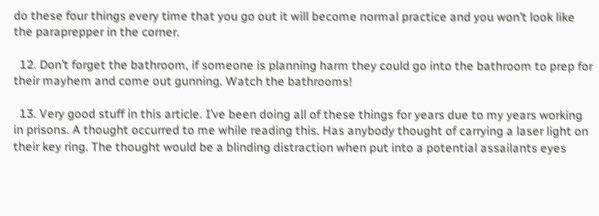do these four things every time that you go out it will become normal practice and you won’t look like the paraprepper in the corner.

  12. Don’t forget the bathroom, if someone is planning harm they could go into the bathroom to prep for their mayhem and come out gunning. Watch the bathrooms!

  13. Very good stuff in this article. I’ve been doing all of these things for years due to my years working in prisons. A thought occurred to me while reading this. Has anybody thought of carrying a laser light on their key ring. The thought would be a blinding distraction when put into a potential assailants eyes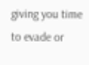giving you time to evade or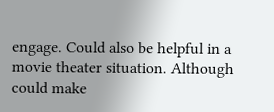engage. Could also be helpful in a movie theater situation. Although could make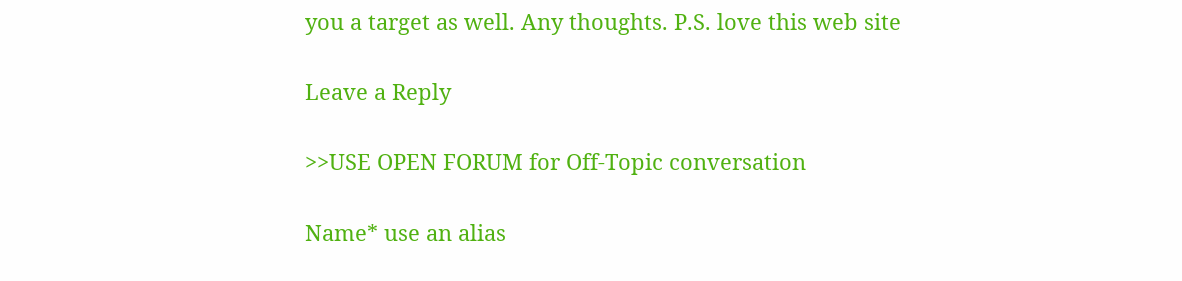you a target as well. Any thoughts. P.S. love this web site

Leave a Reply

>>USE OPEN FORUM for Off-Topic conversation

Name* use an alias